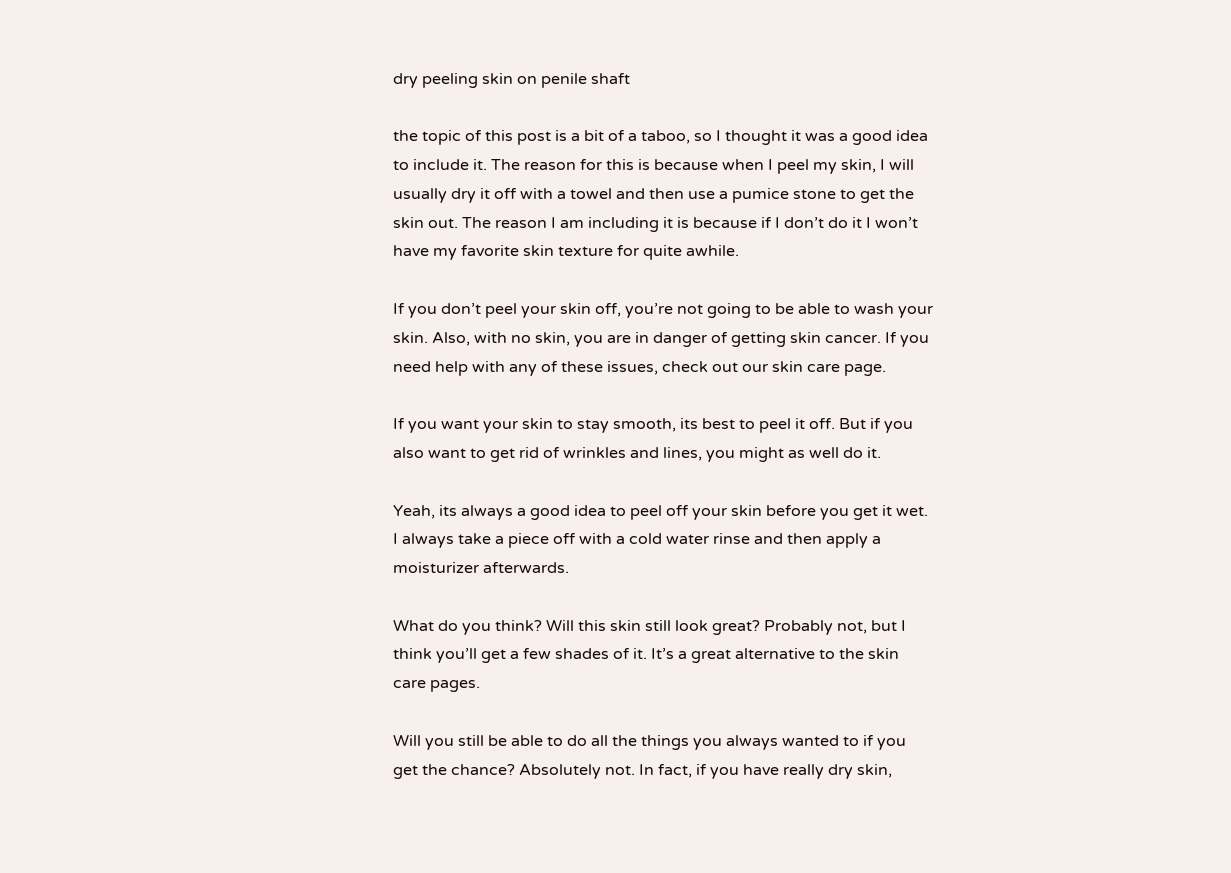dry peeling skin on penile shaft

the topic of this post is a bit of a taboo, so I thought it was a good idea to include it. The reason for this is because when I peel my skin, I will usually dry it off with a towel and then use a pumice stone to get the skin out. The reason I am including it is because if I don’t do it I won’t have my favorite skin texture for quite awhile.

If you don’t peel your skin off, you’re not going to be able to wash your skin. Also, with no skin, you are in danger of getting skin cancer. If you need help with any of these issues, check out our skin care page.

If you want your skin to stay smooth, its best to peel it off. But if you also want to get rid of wrinkles and lines, you might as well do it.

Yeah, its always a good idea to peel off your skin before you get it wet. I always take a piece off with a cold water rinse and then apply a moisturizer afterwards.

What do you think? Will this skin still look great? Probably not, but I think you’ll get a few shades of it. It’s a great alternative to the skin care pages.

Will you still be able to do all the things you always wanted to if you get the chance? Absolutely not. In fact, if you have really dry skin,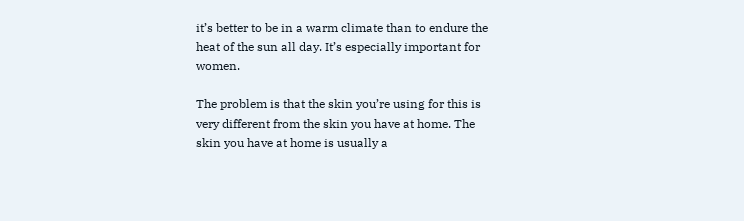it’s better to be in a warm climate than to endure the heat of the sun all day. It’s especially important for women.

The problem is that the skin you’re using for this is very different from the skin you have at home. The skin you have at home is usually a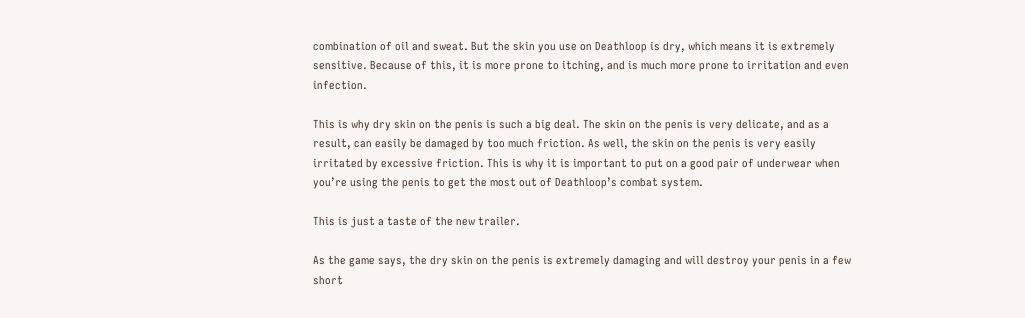combination of oil and sweat. But the skin you use on Deathloop is dry, which means it is extremely sensitive. Because of this, it is more prone to itching, and is much more prone to irritation and even infection.

This is why dry skin on the penis is such a big deal. The skin on the penis is very delicate, and as a result, can easily be damaged by too much friction. As well, the skin on the penis is very easily irritated by excessive friction. This is why it is important to put on a good pair of underwear when you’re using the penis to get the most out of Deathloop’s combat system.

This is just a taste of the new trailer.

As the game says, the dry skin on the penis is extremely damaging and will destroy your penis in a few short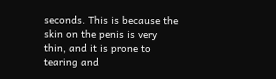seconds. This is because the skin on the penis is very thin, and it is prone to tearing and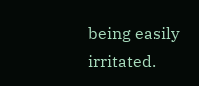being easily irritated.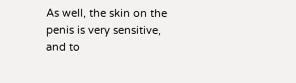As well, the skin on the penis is very sensitive, and to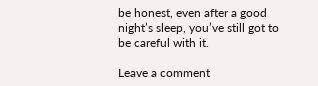be honest, even after a good night’s sleep, you’ve still got to be careful with it.

Leave a comment